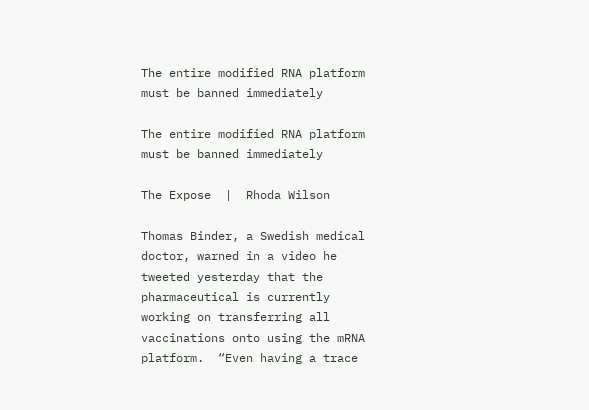The entire modified RNA platform must be banned immediately

The entire modified RNA platform must be banned immediately

The Expose  |  Rhoda Wilson

Thomas Binder, a Swedish medical doctor, warned in a video he tweeted yesterday that the pharmaceutical is currently working on transferring all vaccinations onto using the mRNA platform.  “Even having a trace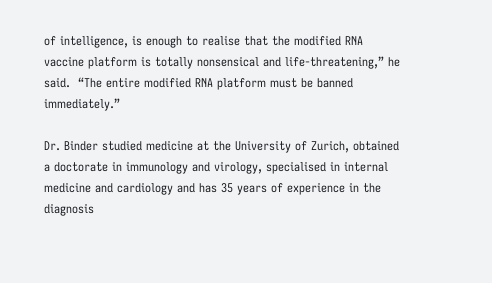of intelligence, is enough to realise that the modified RNA vaccine platform is totally nonsensical and life-threatening,” he said.  “The entire modified RNA platform must be banned immediately.”

Dr. Binder studied medicine at the University of Zurich, obtained a doctorate in immunology and virology, specialised in internal medicine and cardiology and has 35 years of experience in the diagnosis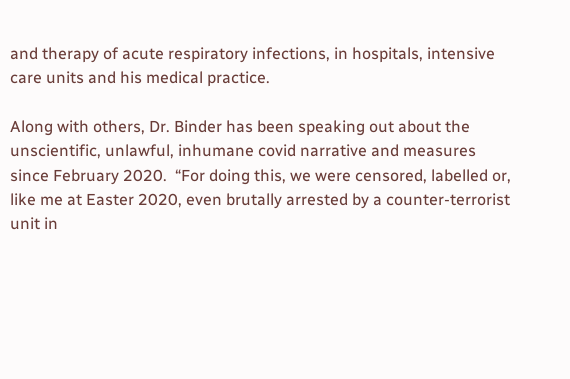and therapy of acute respiratory infections, in hospitals, intensive care units and his medical practice.

Along with others, Dr. Binder has been speaking out about the unscientific, unlawful, inhumane covid narrative and measures since February 2020.  “For doing this, we were censored, labelled or, like me at Easter 2020, even brutally arrested by a counter-terrorist unit in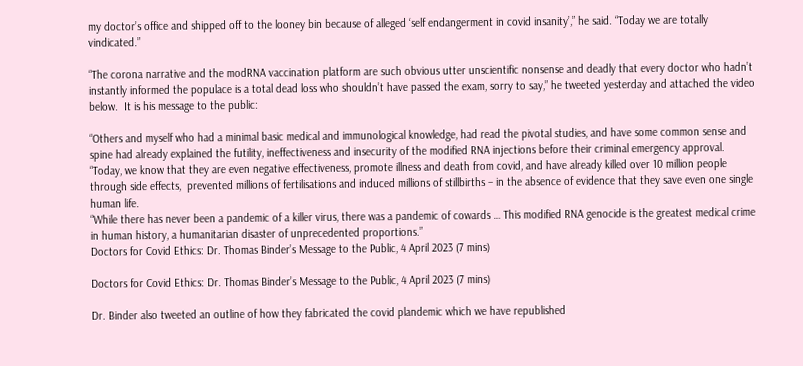my doctor’s office and shipped off to the looney bin because of alleged ‘self endangerment in covid insanity’,” he said. “Today we are totally vindicated.”

“The corona narrative and the modRNA vaccination platform are such obvious utter unscientific nonsense and deadly that every doctor who hadn’t instantly informed the populace is a total dead loss who shouldn’t have passed the exam, sorry to say,” he tweeted yesterday and attached the video below.  It is his message to the public:

“Others and myself who had a minimal basic medical and immunological knowledge, had read the pivotal studies, and have some common sense and spine had already explained the futility, ineffectiveness and insecurity of the modified RNA injections before their criminal emergency approval.
“Today, we know that they are even negative effectiveness, promote illness and death from covid, and have already killed over 10 million people through side effects,  prevented millions of fertilisations and induced millions of stillbirths – in the absence of evidence that they save even one single human life.
“While there has never been a pandemic of a killer virus, there was a pandemic of cowards … This modified RNA genocide is the greatest medical crime in human history, a humanitarian disaster of unprecedented proportions.”
Doctors for Covid Ethics: Dr. Thomas Binder’s Message to the Public, 4 April 2023 (7 mins)

Doctors for Covid Ethics: Dr. Thomas Binder’s Message to the Public, 4 April 2023 (7 mins)

Dr. Binder also tweeted an outline of how they fabricated the covid plandemic which we have republished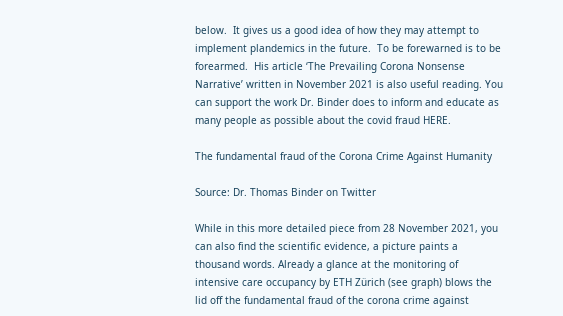below.  It gives us a good idea of how they may attempt to implement plandemics in the future.  To be forewarned is to be forearmed.  His article ‘The Prevailing Corona Nonsense Narrative’ written in November 2021 is also useful reading. You can support the work Dr. Binder does to inform and educate as many people as possible about the covid fraud HERE.

The fundamental fraud of the Corona Crime Against Humanity

Source: Dr. Thomas Binder on Twitter

While in this more detailed piece from 28 November 2021, you can also find the scientific evidence, a picture paints a thousand words. Already a glance at the monitoring of intensive care occupancy by ETH Zürich (see graph) blows the lid off the fundamental fraud of the corona crime against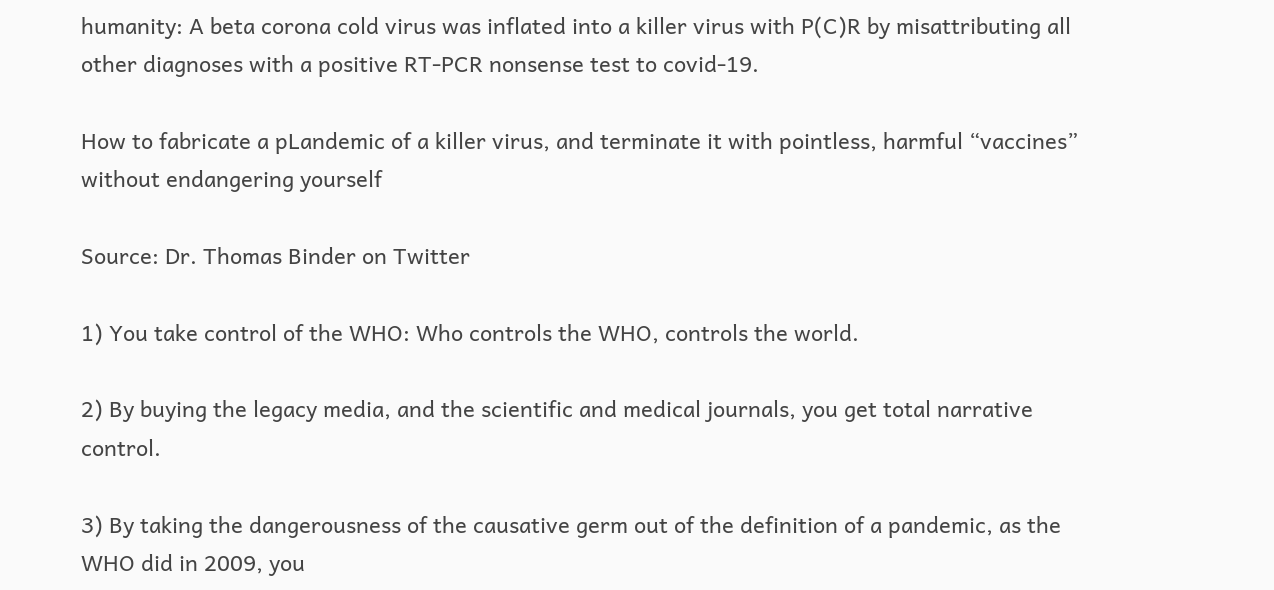humanity: A beta corona cold virus was inflated into a killer virus with P(C)R by misattributing all other diagnoses with a positive RT-PCR nonsense test to covid-19.

How to fabricate a pLandemic of a killer virus, and terminate it with pointless, harmful “vaccines” without endangering yourself

Source: Dr. Thomas Binder on Twitter

1) You take control of the WHO: Who controls the WHO, controls the world.

2) By buying the legacy media, and the scientific and medical journals, you get total narrative control.

3) By taking the dangerousness of the causative germ out of the definition of a pandemic, as the WHO did in 2009, you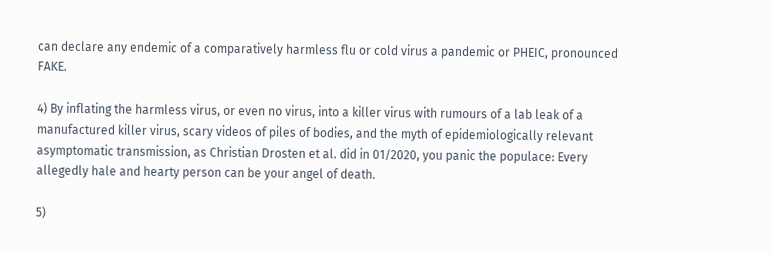can declare any endemic of a comparatively harmless flu or cold virus a pandemic or PHEIC, pronounced FAKE.

4) By inflating the harmless virus, or even no virus, into a killer virus with rumours of a lab leak of a manufactured killer virus, scary videos of piles of bodies, and the myth of epidemiologically relevant asymptomatic transmission, as Christian Drosten et al. did in 01/2020, you panic the populace: Every allegedly hale and hearty person can be your angel of death.

5)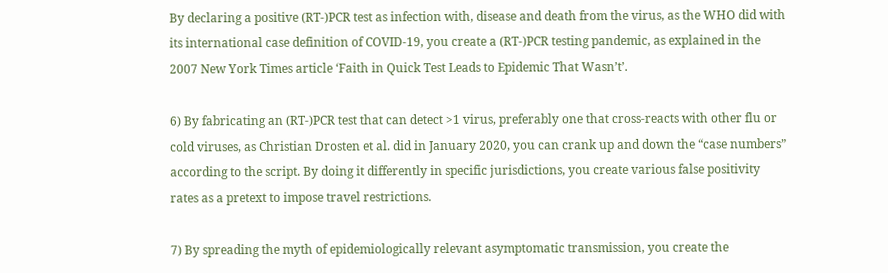By declaring a positive (RT-)PCR test as infection with, disease and death from the virus, as the WHO did with its international case definition of COVID-19, you create a (RT-)PCR testing pandemic, as explained in the 2007 New York Times article ‘Faith in Quick Test Leads to Epidemic That Wasn’t’.

6) By fabricating an (RT-)PCR test that can detect >1 virus, preferably one that cross-reacts with other flu or cold viruses, as Christian Drosten et al. did in January 2020, you can crank up and down the “case numbers” according to the script. By doing it differently in specific jurisdictions, you create various false positivity rates as a pretext to impose travel restrictions.

7) By spreading the myth of epidemiologically relevant asymptomatic transmission, you create the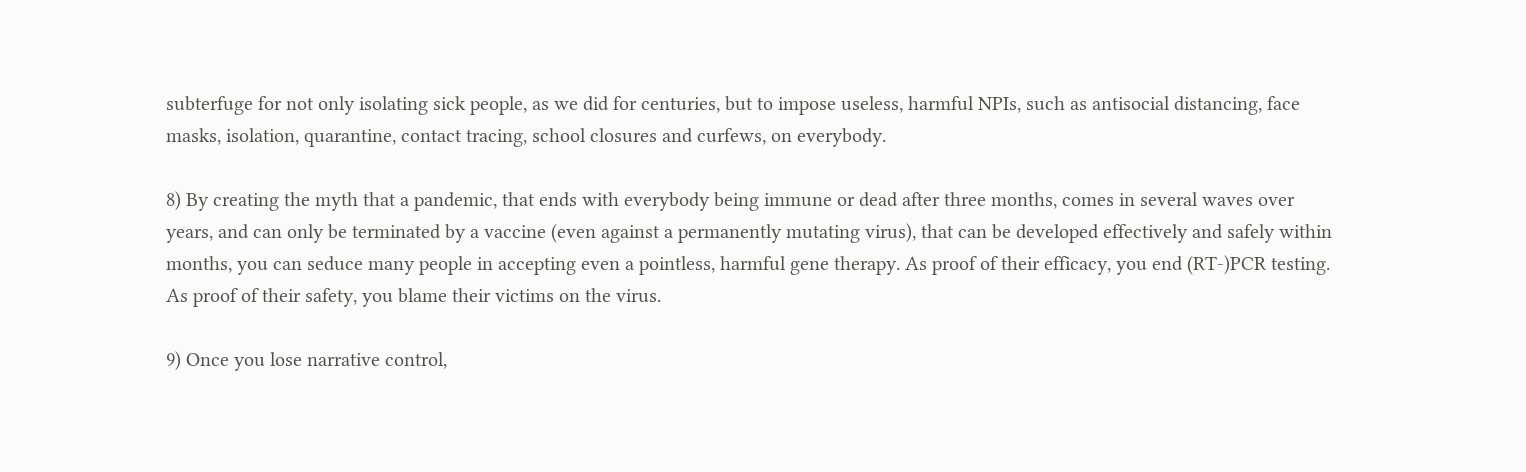subterfuge for not only isolating sick people, as we did for centuries, but to impose useless, harmful NPIs, such as antisocial distancing, face masks, isolation, quarantine, contact tracing, school closures and curfews, on everybody.

8) By creating the myth that a pandemic, that ends with everybody being immune or dead after three months, comes in several waves over years, and can only be terminated by a vaccine (even against a permanently mutating virus), that can be developed effectively and safely within months, you can seduce many people in accepting even a pointless, harmful gene therapy. As proof of their efficacy, you end (RT-)PCR testing. As proof of their safety, you blame their victims on the virus.

9) Once you lose narrative control,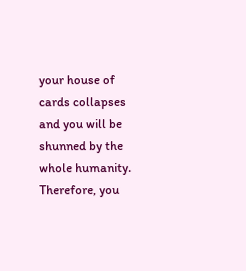your house of cards collapses and you will be shunned by the whole humanity. Therefore, you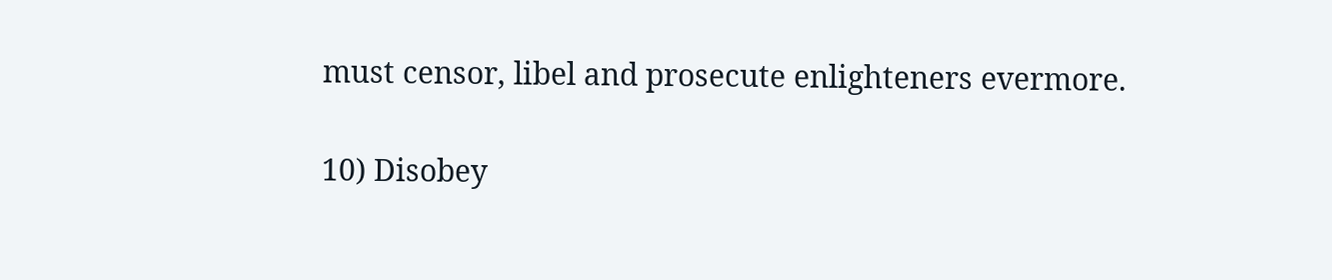must censor, libel and prosecute enlighteners evermore.

10) Disobey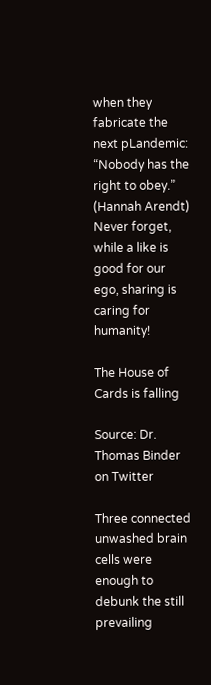when they fabricate the next pLandemic: “Nobody has the right to obey.” (Hannah Arendt) Never forget, while a like is good for our ego, sharing is caring for humanity!

The House of Cards is falling

Source: Dr. Thomas Binder on Twitter

Three connected unwashed brain cells were enough to debunk the still prevailing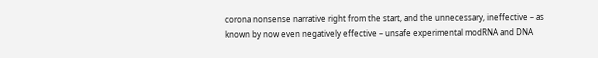corona nonsense narrative right from the start, and the unnecessary, ineffective – as known by now even negatively effective – unsafe experimental modRNA and DNA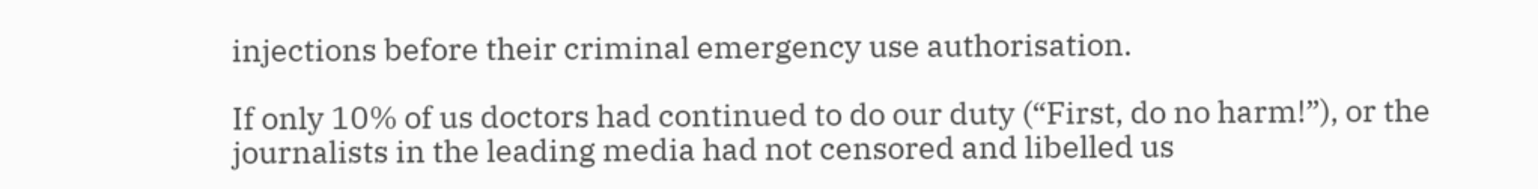injections before their criminal emergency use authorisation.

If only 10% of us doctors had continued to do our duty (“First, do no harm!”), or the journalists in the leading media had not censored and libelled us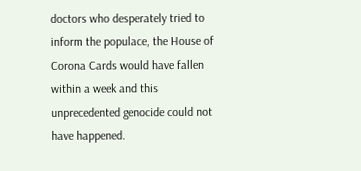doctors who desperately tried to inform the populace, the House of Corona Cards would have fallen within a week and this unprecedented genocide could not have happened.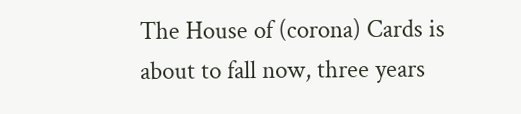The House of (corona) Cards is about to fall now, three years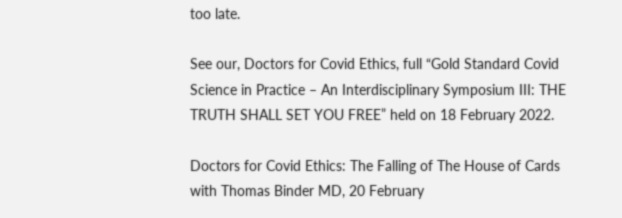too late.

See our, Doctors for Covid Ethics, full “Gold Standard Covid Science in Practice – An Interdisciplinary Symposium III: THE TRUTH SHALL SET YOU FREE” held on 18 February 2022.

Doctors for Covid Ethics: The Falling of The House of Cards with Thomas Binder MD, 20 February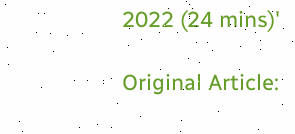2022 (24 mins)'

Original Article: